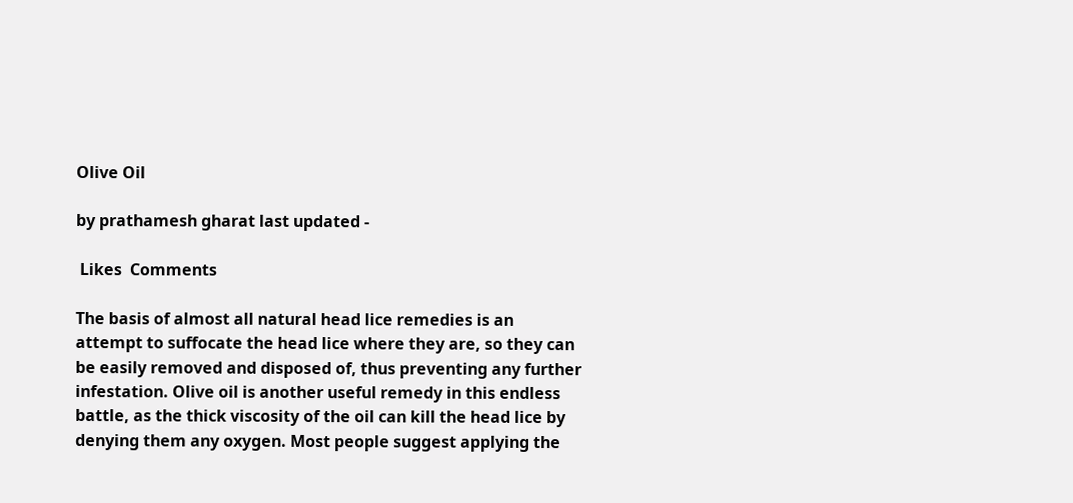Olive Oil

by prathamesh gharat last updated -

 Likes  Comments

The basis of almost all natural head lice remedies is an attempt to suffocate the head lice where they are, so they can be easily removed and disposed of, thus preventing any further infestation. Olive oil is another useful remedy in this endless battle, as the thick viscosity of the oil can kill the head lice by denying them any oxygen. Most people suggest applying the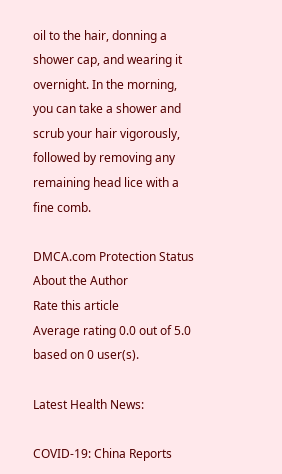oil to the hair, donning a shower cap, and wearing it overnight. In the morning, you can take a shower and scrub your hair vigorously, followed by removing any remaining head lice with a fine comb.

DMCA.com Protection Status
About the Author
Rate this article
Average rating 0.0 out of 5.0 based on 0 user(s).

Latest Health News:

COVID-19: China Reports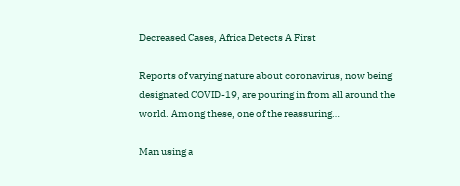Decreased Cases, Africa Detects A First

Reports of varying nature about coronavirus, now being designated COVID-19, are pouring in from all around the world. Among these, one of the reassuring…

Man using a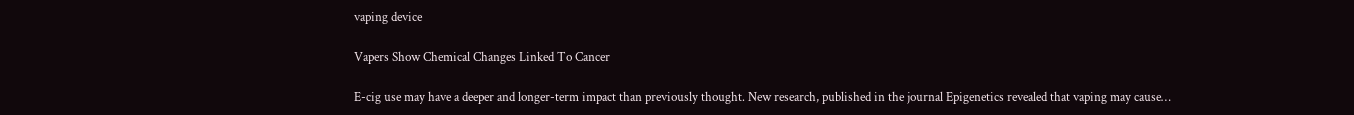vaping device

Vapers Show Chemical Changes Linked To Cancer

E-cig use may have a deeper and longer-term impact than previously thought. New research, published in the journal Epigenetics revealed that vaping may cause…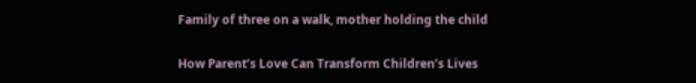Family of three on a walk, mother holding the child

How Parent’s Love Can Transform Children’s Lives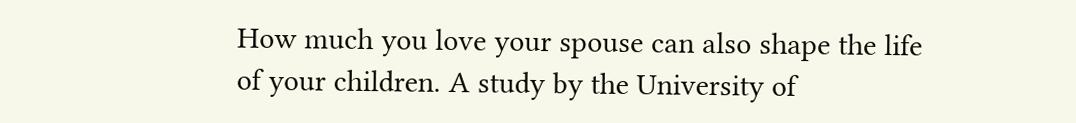How much you love your spouse can also shape the life of your children. A study by the University of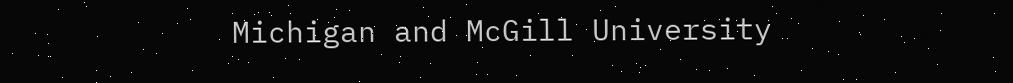Michigan and McGill University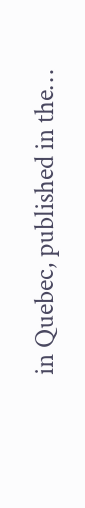in Quebec, published in the…